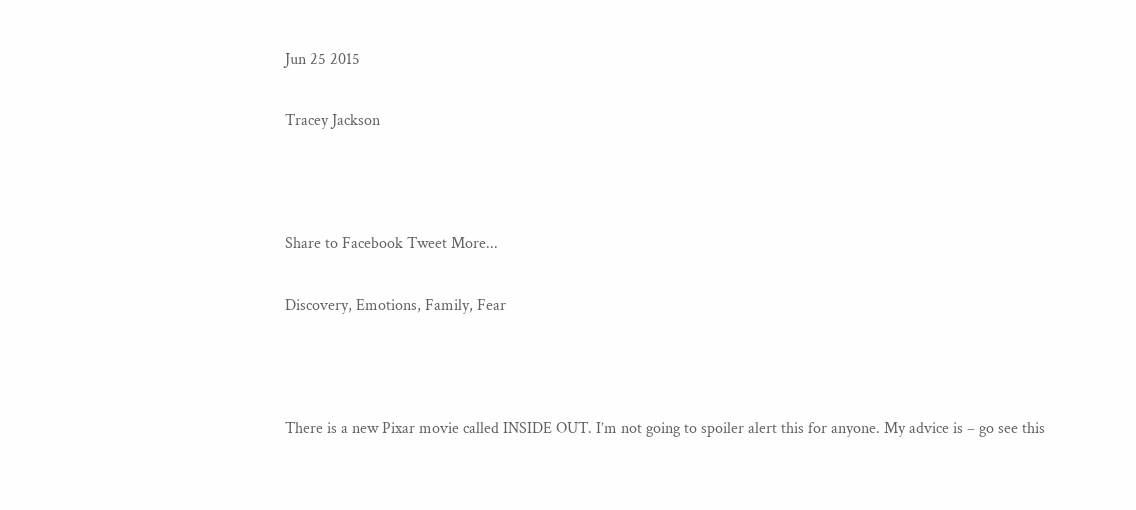Jun 25 2015

Tracey Jackson



Share to Facebook Tweet More...

Discovery, Emotions, Family, Fear



There is a new Pixar movie called INSIDE OUT. I’m not going to spoiler alert this for anyone. My advice is – go see this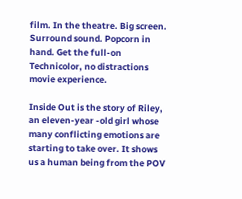film. In the theatre. Big screen. Surround sound. Popcorn in hand. Get the full-on Technicolor, no distractions movie experience.

Inside Out is the story of Riley, an eleven-year -old girl whose many conflicting emotions are starting to take over. It shows us a human being from the POV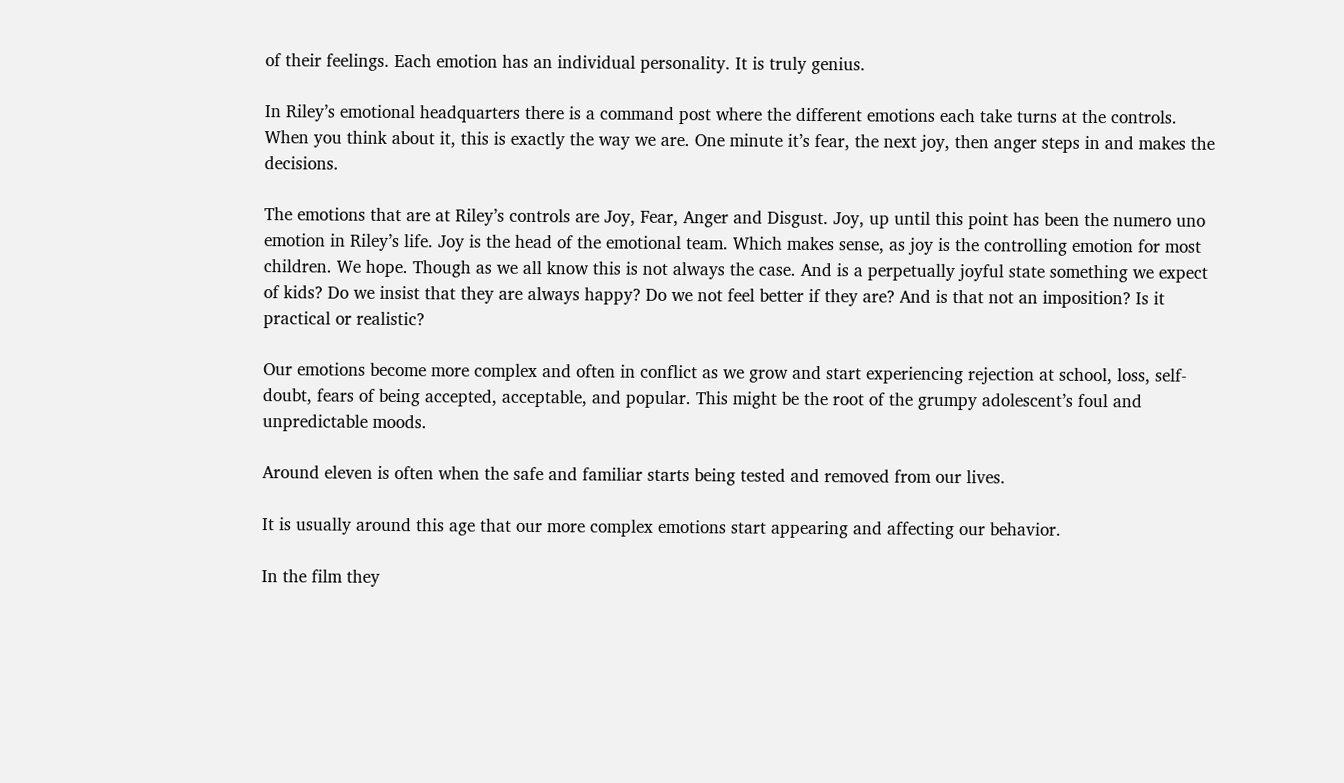of their feelings. Each emotion has an individual personality. It is truly genius.

In Riley’s emotional headquarters there is a command post where the different emotions each take turns at the controls. When you think about it, this is exactly the way we are. One minute it’s fear, the next joy, then anger steps in and makes the decisions.

The emotions that are at Riley’s controls are Joy, Fear, Anger and Disgust. Joy, up until this point has been the numero uno emotion in Riley’s life. Joy is the head of the emotional team. Which makes sense, as joy is the controlling emotion for most children. We hope. Though as we all know this is not always the case. And is a perpetually joyful state something we expect of kids? Do we insist that they are always happy? Do we not feel better if they are? And is that not an imposition? Is it practical or realistic?

Our emotions become more complex and often in conflict as we grow and start experiencing rejection at school, loss, self-doubt, fears of being accepted, acceptable, and popular. This might be the root of the grumpy adolescent’s foul and unpredictable moods.

Around eleven is often when the safe and familiar starts being tested and removed from our lives.

It is usually around this age that our more complex emotions start appearing and affecting our behavior.

In the film they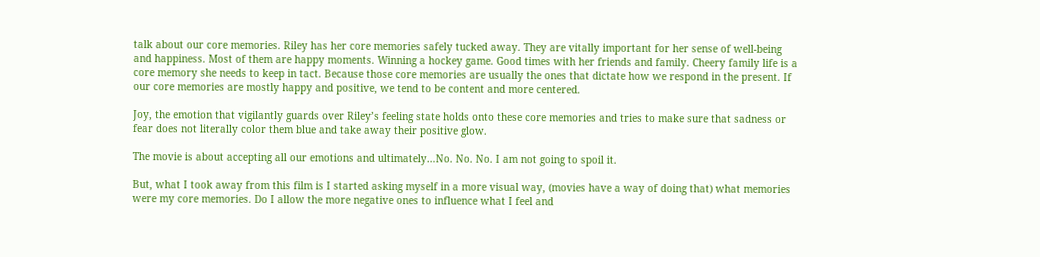talk about our core memories. Riley has her core memories safely tucked away. They are vitally important for her sense of well-being and happiness. Most of them are happy moments. Winning a hockey game. Good times with her friends and family. Cheery family life is a core memory she needs to keep in tact. Because those core memories are usually the ones that dictate how we respond in the present. If our core memories are mostly happy and positive, we tend to be content and more centered.

Joy, the emotion that vigilantly guards over Riley’s feeling state holds onto these core memories and tries to make sure that sadness or fear does not literally color them blue and take away their positive glow.

The movie is about accepting all our emotions and ultimately…No. No. No. I am not going to spoil it.

But, what I took away from this film is I started asking myself in a more visual way, (movies have a way of doing that) what memories were my core memories. Do I allow the more negative ones to influence what I feel and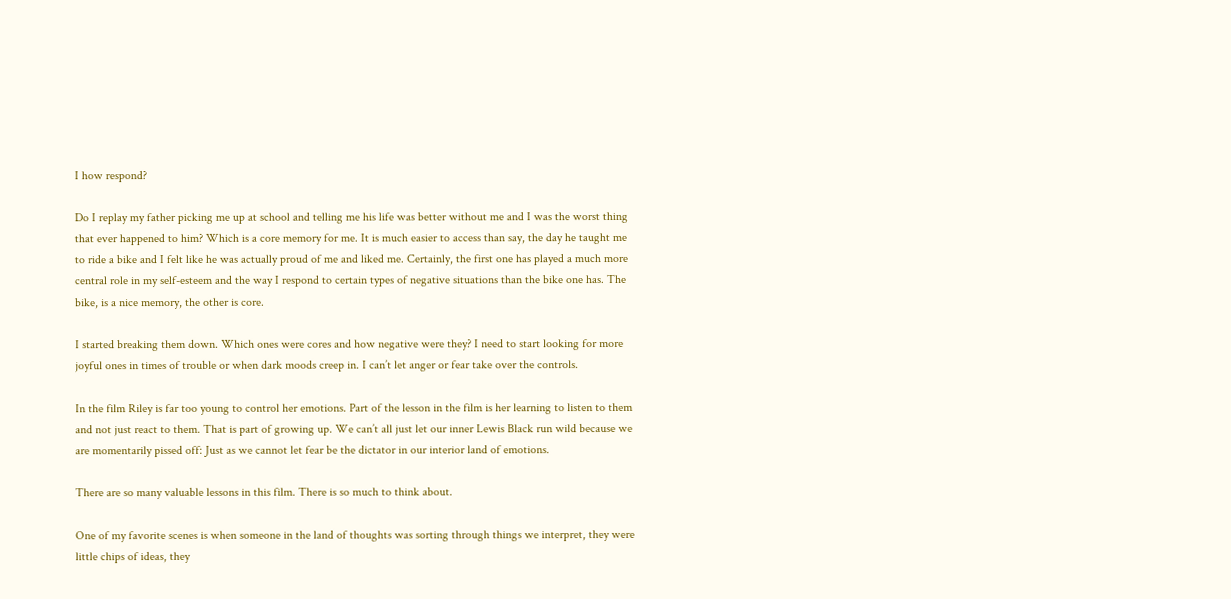I how respond?

Do I replay my father picking me up at school and telling me his life was better without me and I was the worst thing that ever happened to him? Which is a core memory for me. It is much easier to access than say, the day he taught me to ride a bike and I felt like he was actually proud of me and liked me. Certainly, the first one has played a much more central role in my self-esteem and the way I respond to certain types of negative situations than the bike one has. The bike, is a nice memory, the other is core.

I started breaking them down. Which ones were cores and how negative were they? I need to start looking for more joyful ones in times of trouble or when dark moods creep in. I can’t let anger or fear take over the controls.

In the film Riley is far too young to control her emotions. Part of the lesson in the film is her learning to listen to them and not just react to them. That is part of growing up. We can’t all just let our inner Lewis Black run wild because we are momentarily pissed off: Just as we cannot let fear be the dictator in our interior land of emotions.

There are so many valuable lessons in this film. There is so much to think about.

One of my favorite scenes is when someone in the land of thoughts was sorting through things we interpret, they were little chips of ideas, they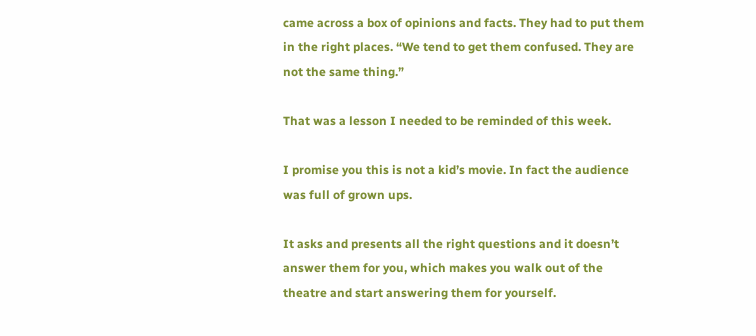came across a box of opinions and facts. They had to put them in the right places. “We tend to get them confused. They are not the same thing.”

That was a lesson I needed to be reminded of this week.

I promise you this is not a kid’s movie. In fact the audience was full of grown ups.

It asks and presents all the right questions and it doesn’t answer them for you, which makes you walk out of the theatre and start answering them for yourself.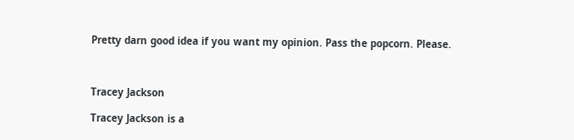Pretty darn good idea if you want my opinion. Pass the popcorn. Please.



Tracey Jackson

Tracey Jackson is a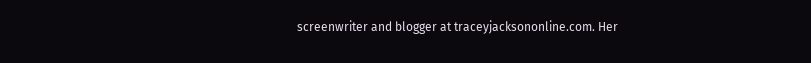screenwriter and blogger at traceyjacksononline.com. Her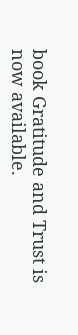book Gratitude and Trust is now available.